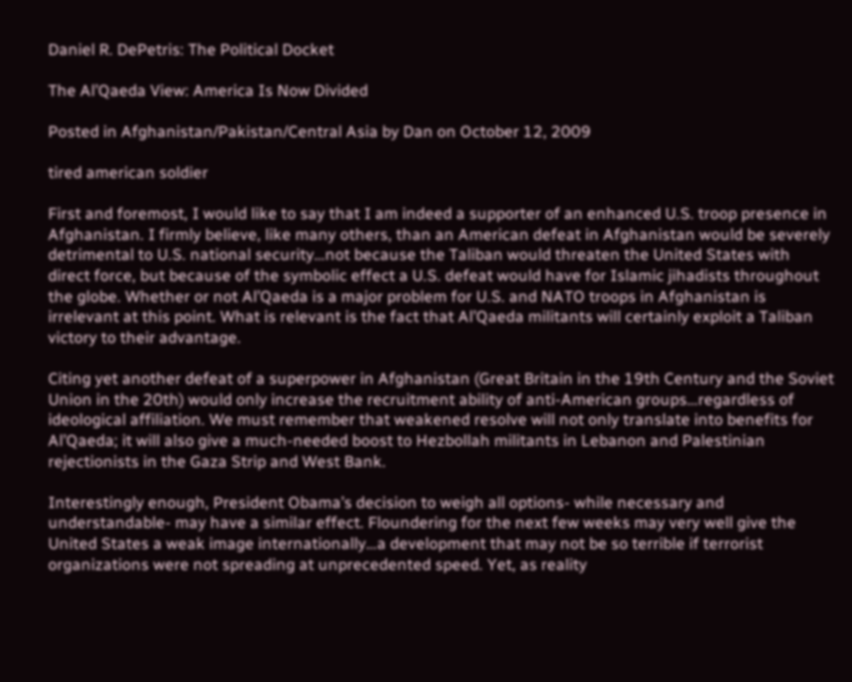Daniel R. DePetris: The Political Docket

The Al’Qaeda View: America Is Now Divided

Posted in Afghanistan/Pakistan/Central Asia by Dan on October 12, 2009

tired american soldier

First and foremost, I would like to say that I am indeed a supporter of an enhanced U.S. troop presence in Afghanistan. I firmly believe, like many others, than an American defeat in Afghanistan would be severely detrimental to U.S. national security…not because the Taliban would threaten the United States with direct force, but because of the symbolic effect a U.S. defeat would have for Islamic jihadists throughout the globe. Whether or not Al’Qaeda is a major problem for U.S. and NATO troops in Afghanistan is irrelevant at this point. What is relevant is the fact that Al’Qaeda militants will certainly exploit a Taliban victory to their advantage.

Citing yet another defeat of a superpower in Afghanistan (Great Britain in the 19th Century and the Soviet Union in the 20th) would only increase the recruitment ability of anti-American groups…regardless of ideological affiliation. We must remember that weakened resolve will not only translate into benefits for Al’Qaeda; it will also give a much-needed boost to Hezbollah militants in Lebanon and Palestinian rejectionists in the Gaza Strip and West Bank.

Interestingly enough, President Obama’s decision to weigh all options- while necessary and understandable- may have a similar effect. Floundering for the next few weeks may very well give the United States a weak image internationally…a development that may not be so terrible if terrorist organizations were not spreading at unprecedented speed. Yet, as reality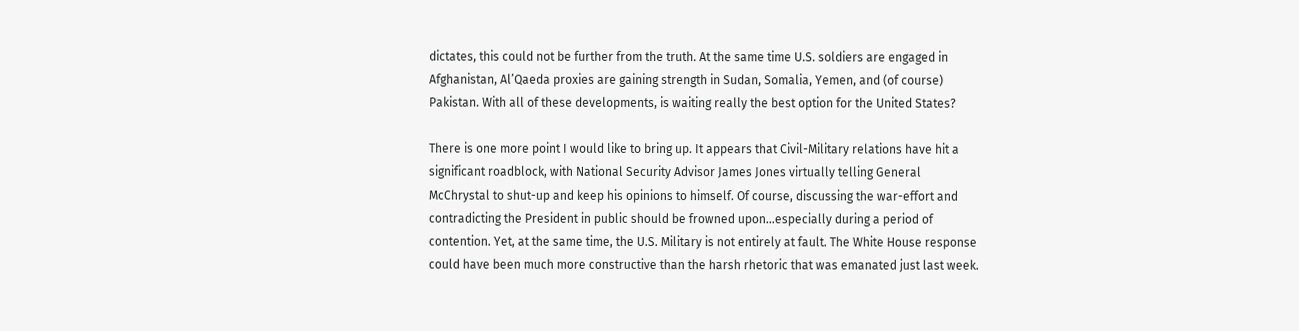dictates, this could not be further from the truth. At the same time U.S. soldiers are engaged in Afghanistan, Al’Qaeda proxies are gaining strength in Sudan, Somalia, Yemen, and (of course) Pakistan. With all of these developments, is waiting really the best option for the United States?

There is one more point I would like to bring up. It appears that Civil-Military relations have hit a significant roadblock, with National Security Advisor James Jones virtually telling General McChrystal to shut-up and keep his opinions to himself. Of course, discussing the war-effort and contradicting the President in public should be frowned upon…especially during a period of contention. Yet, at the same time, the U.S. Military is not entirely at fault. The White House response could have been much more constructive than the harsh rhetoric that was emanated just last week.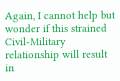Again, I cannot help but wonder if this strained Civil-Military relationship will result in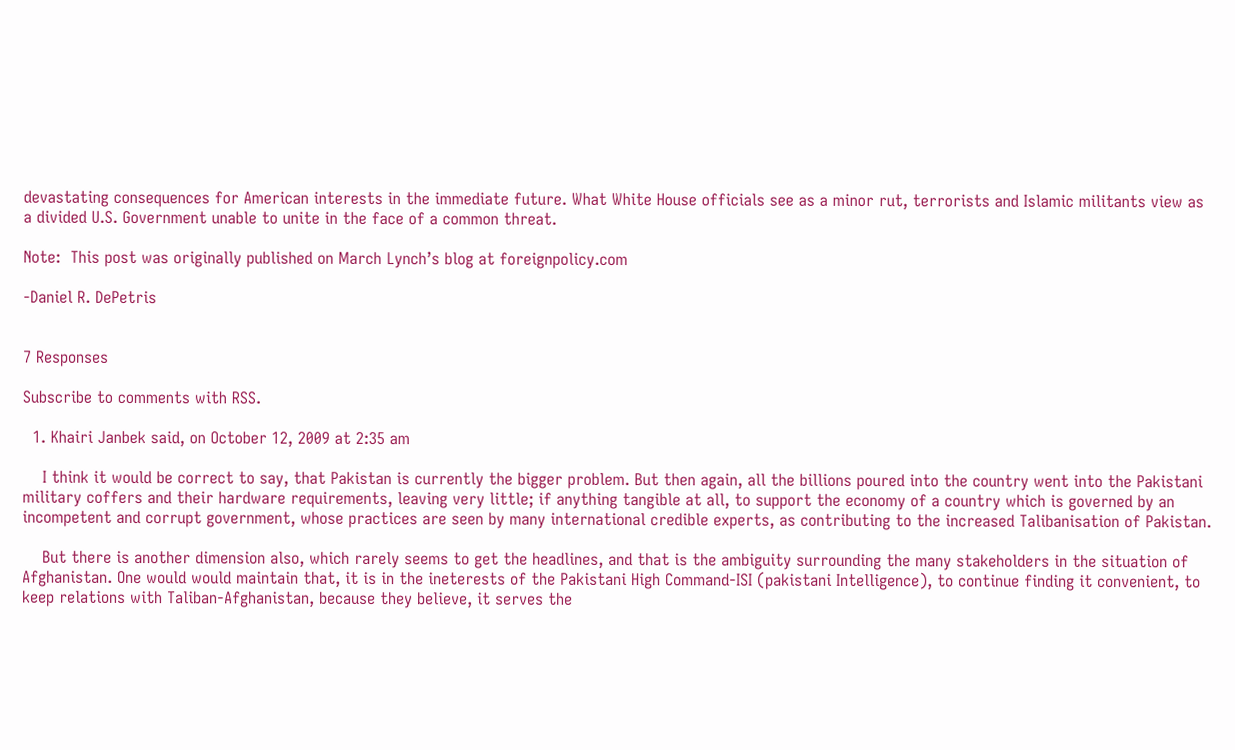devastating consequences for American interests in the immediate future. What White House officials see as a minor rut, terrorists and Islamic militants view as a divided U.S. Government unable to unite in the face of a common threat.

Note:  This post was originally published on March Lynch’s blog at foreignpolicy.com

-Daniel R. DePetris


7 Responses

Subscribe to comments with RSS.

  1. Khairi Janbek said, on October 12, 2009 at 2:35 am

    I think it would be correct to say, that Pakistan is currently the bigger problem. But then again, all the billions poured into the country went into the Pakistani military coffers and their hardware requirements, leaving very little; if anything tangible at all, to support the economy of a country which is governed by an incompetent and corrupt government, whose practices are seen by many international credible experts, as contributing to the increased Talibanisation of Pakistan.

    But there is another dimension also, which rarely seems to get the headlines, and that is the ambiguity surrounding the many stakeholders in the situation of Afghanistan. One would would maintain that, it is in the ineterests of the Pakistani High Command-ISI (pakistani Intelligence), to continue finding it convenient, to keep relations with Taliban-Afghanistan, because they believe, it serves the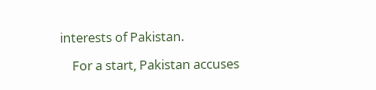interests of Pakistan.

    For a start, Pakistan accuses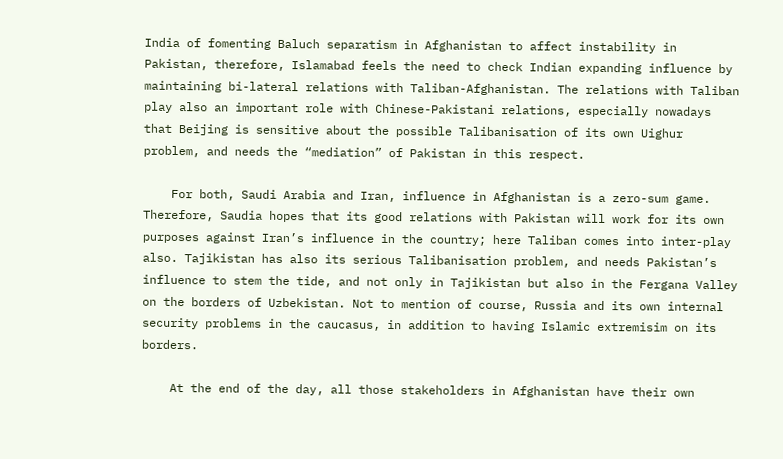India of fomenting Baluch separatism in Afghanistan to affect instability in Pakistan, therefore, Islamabad feels the need to check Indian expanding influence by maintaining bi-lateral relations with Taliban-Afghanistan. The relations with Taliban play also an important role with Chinese-Pakistani relations, especially nowadays that Beijing is sensitive about the possible Talibanisation of its own Uighur problem, and needs the “mediation” of Pakistan in this respect.

    For both, Saudi Arabia and Iran, influence in Afghanistan is a zero-sum game. Therefore, Saudia hopes that its good relations with Pakistan will work for its own purposes against Iran’s influence in the country; here Taliban comes into inter-play also. Tajikistan has also its serious Talibanisation problem, and needs Pakistan’s influence to stem the tide, and not only in Tajikistan but also in the Fergana Valley on the borders of Uzbekistan. Not to mention of course, Russia and its own internal security problems in the caucasus, in addition to having Islamic extremisim on its borders.

    At the end of the day, all those stakeholders in Afghanistan have their own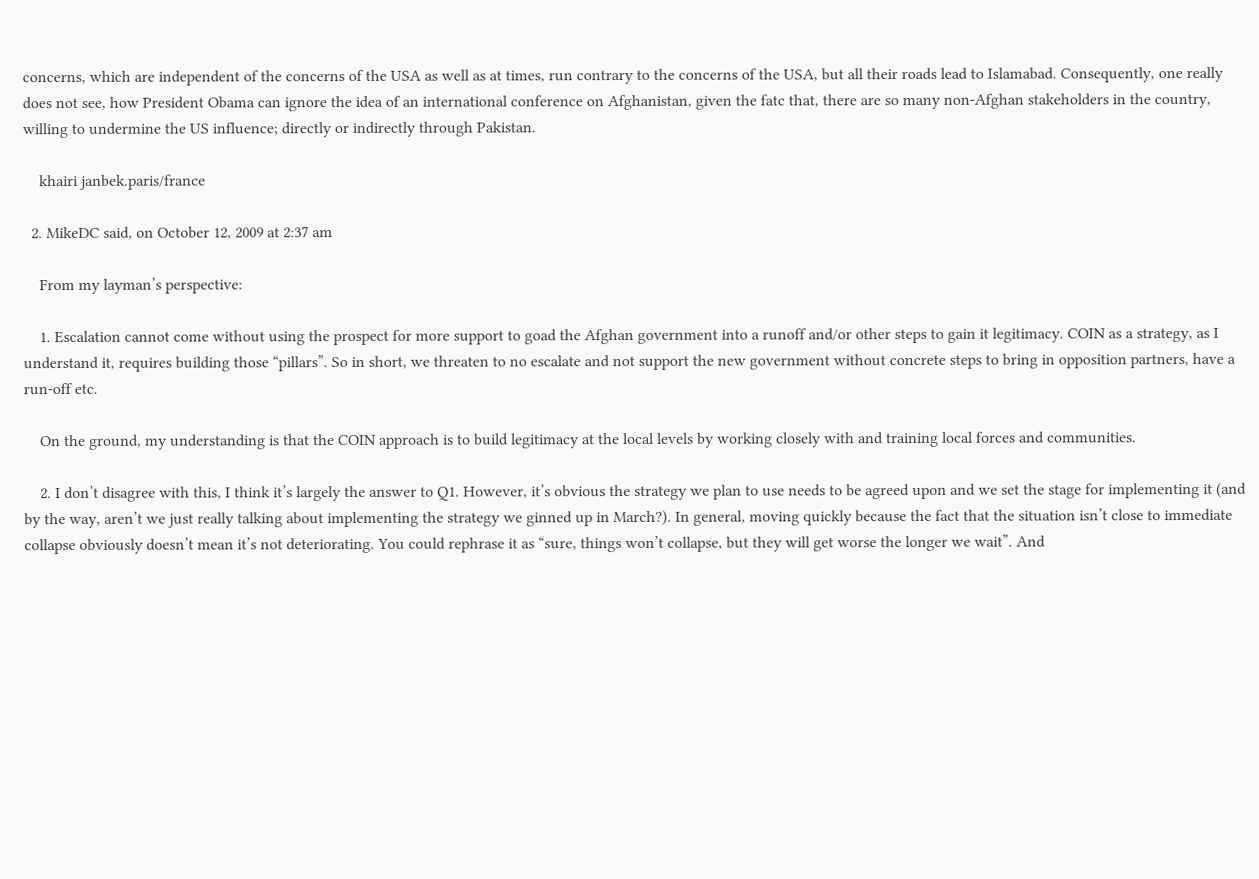concerns, which are independent of the concerns of the USA as well as at times, run contrary to the concerns of the USA, but all their roads lead to Islamabad. Consequently, one really does not see, how President Obama can ignore the idea of an international conference on Afghanistan, given the fatc that, there are so many non-Afghan stakeholders in the country, willing to undermine the US influence; directly or indirectly through Pakistan.

    khairi janbek.paris/france

  2. MikeDC said, on October 12, 2009 at 2:37 am

    From my layman’s perspective:

    1. Escalation cannot come without using the prospect for more support to goad the Afghan government into a runoff and/or other steps to gain it legitimacy. COIN as a strategy, as I understand it, requires building those “pillars”. So in short, we threaten to no escalate and not support the new government without concrete steps to bring in opposition partners, have a run-off etc.

    On the ground, my understanding is that the COIN approach is to build legitimacy at the local levels by working closely with and training local forces and communities.

    2. I don’t disagree with this, I think it’s largely the answer to Q1. However, it’s obvious the strategy we plan to use needs to be agreed upon and we set the stage for implementing it (and by the way, aren’t we just really talking about implementing the strategy we ginned up in March?). In general, moving quickly because the fact that the situation isn’t close to immediate collapse obviously doesn’t mean it’s not deteriorating. You could rephrase it as “sure, things won’t collapse, but they will get worse the longer we wait”. And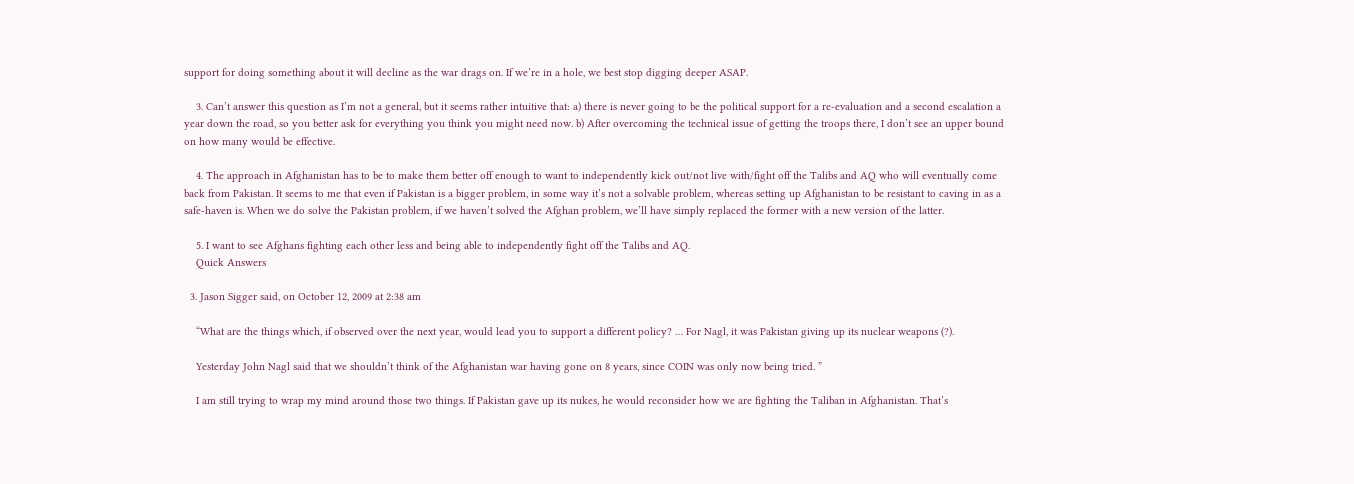support for doing something about it will decline as the war drags on. If we’re in a hole, we best stop digging deeper ASAP.

    3. Can’t answer this question as I’m not a general, but it seems rather intuitive that: a) there is never going to be the political support for a re-evaluation and a second escalation a year down the road, so you better ask for everything you think you might need now. b) After overcoming the technical issue of getting the troops there, I don’t see an upper bound on how many would be effective.

    4. The approach in Afghanistan has to be to make them better off enough to want to independently kick out/not live with/fight off the Talibs and AQ who will eventually come back from Pakistan. It seems to me that even if Pakistan is a bigger problem, in some way it’s not a solvable problem, whereas setting up Afghanistan to be resistant to caving in as a safe-haven is. When we do solve the Pakistan problem, if we haven’t solved the Afghan problem, we’ll have simply replaced the former with a new version of the latter.

    5. I want to see Afghans fighting each other less and being able to independently fight off the Talibs and AQ.
    Quick Answers

  3. Jason Sigger said, on October 12, 2009 at 2:38 am

    “What are the things which, if observed over the next year, would lead you to support a different policy? … For Nagl, it was Pakistan giving up its nuclear weapons (?).

    Yesterday John Nagl said that we shouldn’t think of the Afghanistan war having gone on 8 years, since COIN was only now being tried. ”

    I am still trying to wrap my mind around those two things. If Pakistan gave up its nukes, he would reconsider how we are fighting the Taliban in Afghanistan. That’s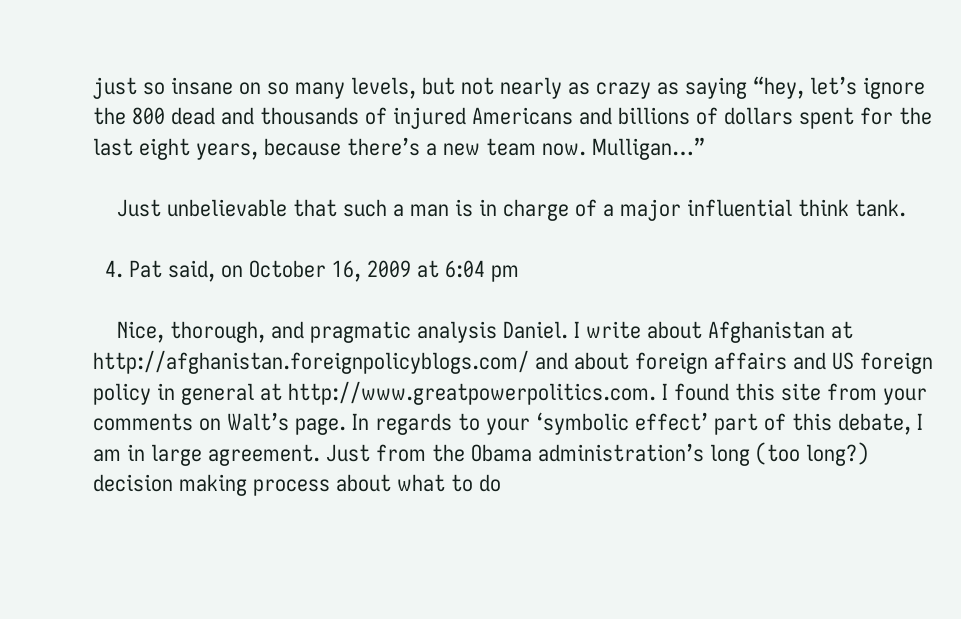just so insane on so many levels, but not nearly as crazy as saying “hey, let’s ignore the 800 dead and thousands of injured Americans and billions of dollars spent for the last eight years, because there’s a new team now. Mulligan…”

    Just unbelievable that such a man is in charge of a major influential think tank.

  4. Pat said, on October 16, 2009 at 6:04 pm

    Nice, thorough, and pragmatic analysis Daniel. I write about Afghanistan at http://afghanistan.foreignpolicyblogs.com/ and about foreign affairs and US foreign policy in general at http://www.greatpowerpolitics.com. I found this site from your comments on Walt’s page. In regards to your ‘symbolic effect’ part of this debate, I am in large agreement. Just from the Obama administration’s long (too long?) decision making process about what to do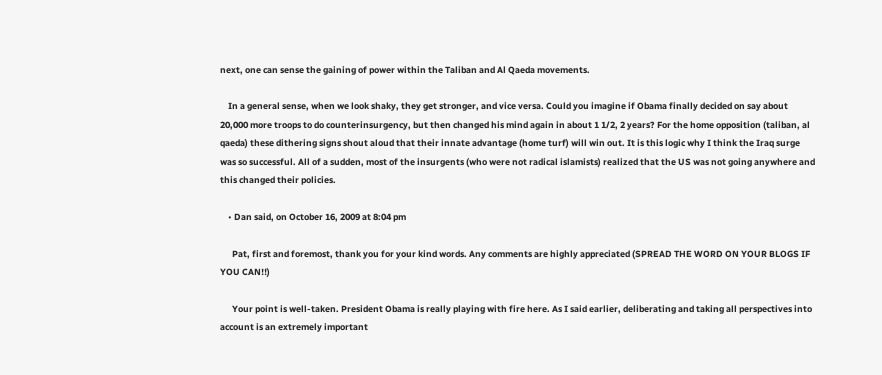next, one can sense the gaining of power within the Taliban and Al Qaeda movements.

    In a general sense, when we look shaky, they get stronger, and vice versa. Could you imagine if Obama finally decided on say about 20,000 more troops to do counterinsurgency, but then changed his mind again in about 1 1/2, 2 years? For the home opposition (taliban, al qaeda) these dithering signs shout aloud that their innate advantage (home turf) will win out. It is this logic why I think the Iraq surge was so successful. All of a sudden, most of the insurgents (who were not radical islamists) realized that the US was not going anywhere and this changed their policies.

    • Dan said, on October 16, 2009 at 8:04 pm

      Pat, first and foremost, thank you for your kind words. Any comments are highly appreciated (SPREAD THE WORD ON YOUR BLOGS IF YOU CAN!!)

      Your point is well-taken. President Obama is really playing with fire here. As I said earlier, deliberating and taking all perspectives into account is an extremely important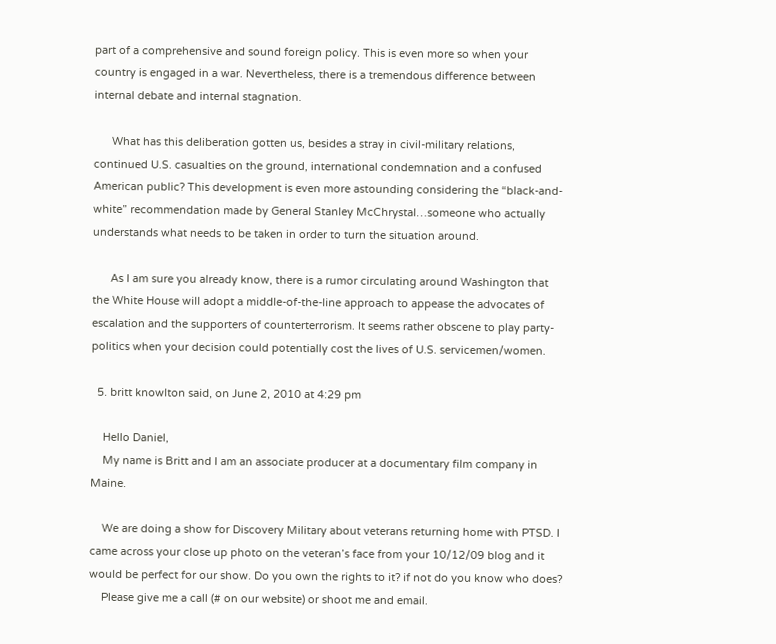part of a comprehensive and sound foreign policy. This is even more so when your country is engaged in a war. Nevertheless, there is a tremendous difference between internal debate and internal stagnation.

      What has this deliberation gotten us, besides a stray in civil-military relations, continued U.S. casualties on the ground, international condemnation and a confused American public? This development is even more astounding considering the “black-and-white” recommendation made by General Stanley McChrystal…someone who actually understands what needs to be taken in order to turn the situation around.

      As I am sure you already know, there is a rumor circulating around Washington that the White House will adopt a middle-of-the-line approach to appease the advocates of escalation and the supporters of counterterrorism. It seems rather obscene to play party-politics when your decision could potentially cost the lives of U.S. servicemen/women.

  5. britt knowlton said, on June 2, 2010 at 4:29 pm

    Hello Daniel,
    My name is Britt and I am an associate producer at a documentary film company in Maine.

    We are doing a show for Discovery Military about veterans returning home with PTSD. I came across your close up photo on the veteran’s face from your 10/12/09 blog and it would be perfect for our show. Do you own the rights to it? if not do you know who does?
    Please give me a call (# on our website) or shoot me and email.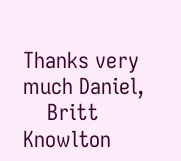Thanks very much Daniel,
    Britt Knowlton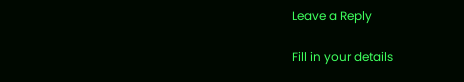Leave a Reply

Fill in your details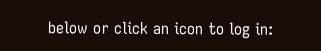below or click an icon to log in: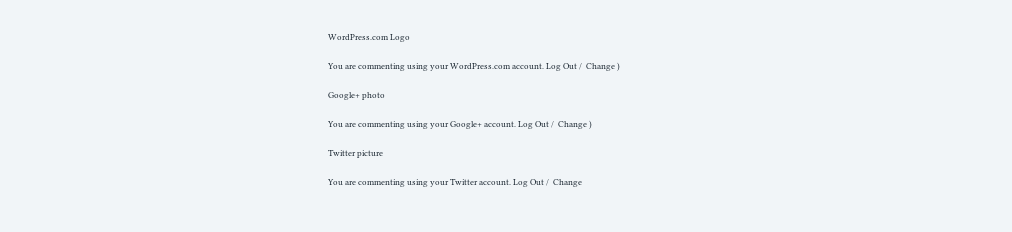WordPress.com Logo

You are commenting using your WordPress.com account. Log Out /  Change )

Google+ photo

You are commenting using your Google+ account. Log Out /  Change )

Twitter picture

You are commenting using your Twitter account. Log Out /  Change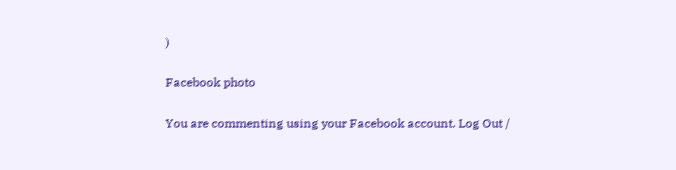)

Facebook photo

You are commenting using your Facebook account. Log Out /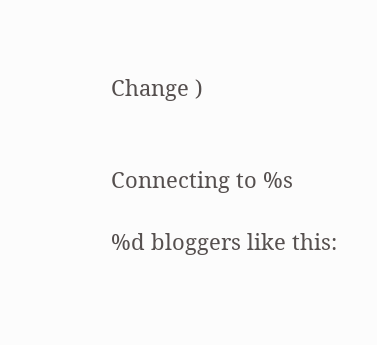Change )


Connecting to %s

%d bloggers like this: